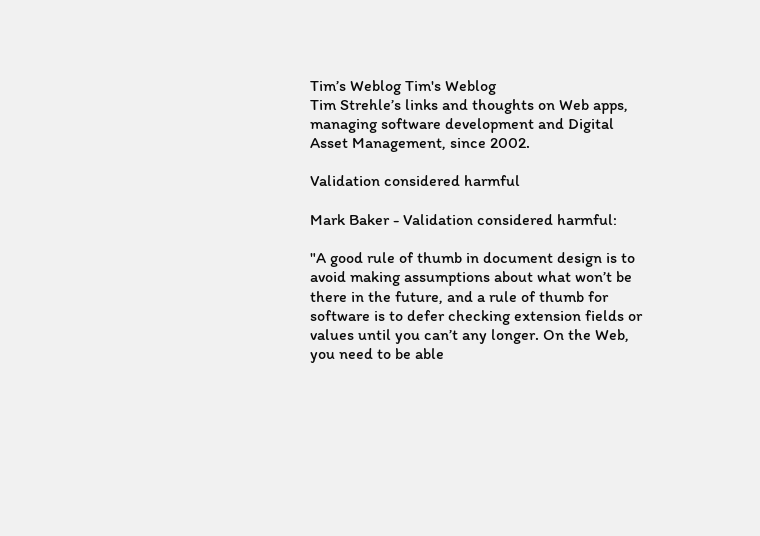Tim’s Weblog Tim's Weblog
Tim Strehle’s links and thoughts on Web apps, managing software development and Digital Asset Management, since 2002.

Validation considered harmful

Mark Baker - Validation considered harmful:

"A good rule of thumb in document design is to avoid making assumptions about what won’t be there in the future, and a rule of thumb for software is to defer checking extension fields or values until you can’t any longer. On the Web, you need to be able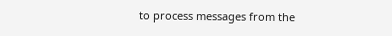to process messages from the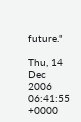future."

Thu, 14 Dec 2006 06:41:55 +0000